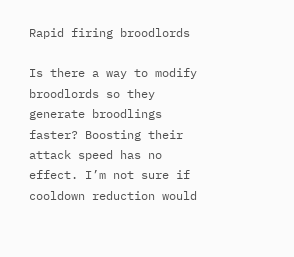Rapid firing broodlords

Is there a way to modify broodlords so they generate broodlings faster? Boosting their attack speed has no effect. I’m not sure if cooldown reduction would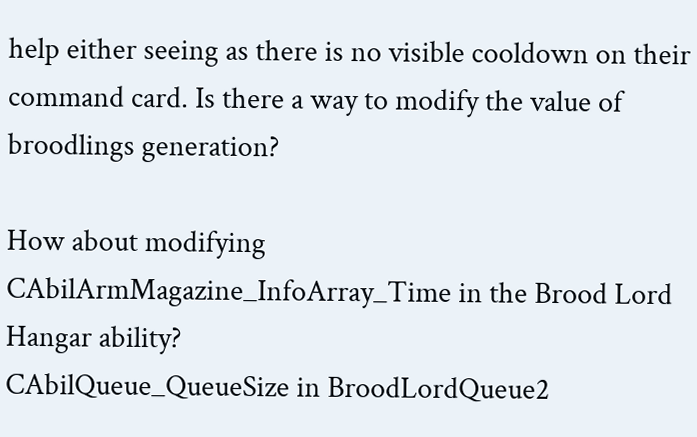help either seeing as there is no visible cooldown on their command card. Is there a way to modify the value of broodlings generation?

How about modifying CAbilArmMagazine_InfoArray_Time in the Brood Lord Hangar ability?
CAbilQueue_QueueSize in BroodLordQueue2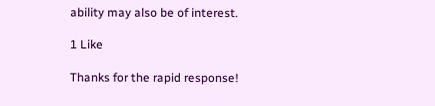ability may also be of interest.

1 Like

Thanks for the rapid response!